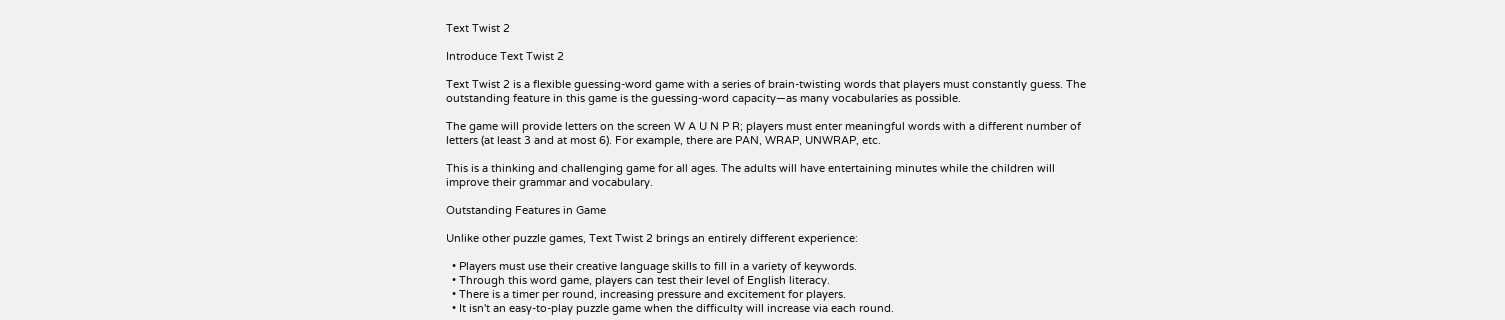Text Twist 2

Introduce Text Twist 2

Text Twist 2 is a flexible guessing-word game with a series of brain-twisting words that players must constantly guess. The outstanding feature in this game is the guessing-word capacity—as many vocabularies as possible.

The game will provide letters on the screen W A U N P R; players must enter meaningful words with a different number of letters (at least 3 and at most 6). For example, there are PAN, WRAP, UNWRAP, etc.

This is a thinking and challenging game for all ages. The adults will have entertaining minutes while the children will improve their grammar and vocabulary.

Outstanding Features in Game

Unlike other puzzle games, Text Twist 2 brings an entirely different experience:

  • Players must use their creative language skills to fill in a variety of keywords.
  • Through this word game, players can test their level of English literacy.
  • There is a timer per round, increasing pressure and excitement for players.
  • It isn't an easy-to-play puzzle game when the difficulty will increase via each round.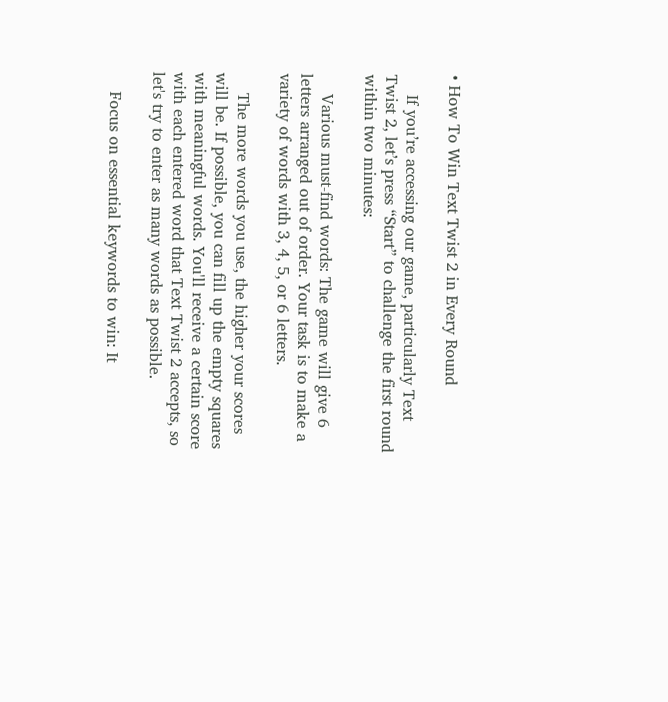• How To Win Text Twist 2 in Every Round

    If you’re accessing our game, particularly Text Twist 2, let’s press “Start” to challenge the first round within two minutes:

    Various must-find words: The game will give 6 letters arranged out of order. Your task is to make a variety of words with 3, 4, 5, or 6 letters.

    The more words you use, the higher your scores will be. If possible, you can fill up the empty squares with meaningful words. You'll receive a certain score with each entered word that Text Twist 2 accepts, so let's try to enter as many words as possible.

    Focus on essential keywords to win: It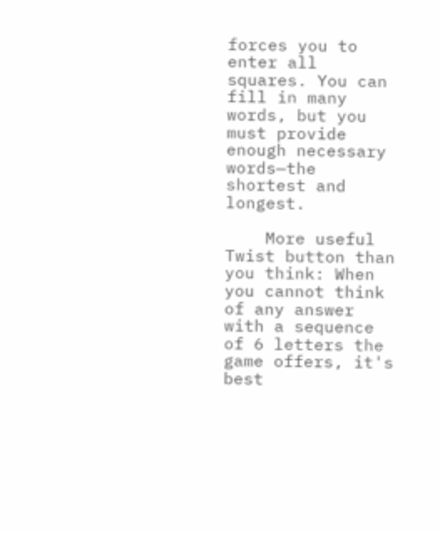forces you to enter all squares. You can fill in many words, but you must provide enough necessary words—the shortest and longest.

    More useful Twist button than you think: When you cannot think of any answer with a sequence of 6 letters the game offers, it's best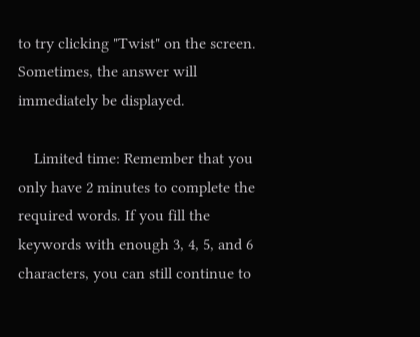to try clicking "Twist" on the screen. Sometimes, the answer will immediately be displayed.

    Limited time: Remember that you only have 2 minutes to complete the required words. If you fill the keywords with enough 3, 4, 5, and 6 characters, you can still continue to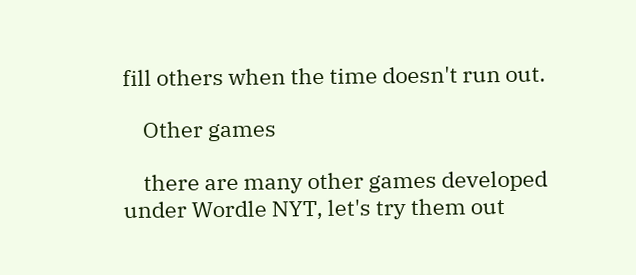fill others when the time doesn't run out.

    Other games

    there are many other games developed under Wordle NYT, let's try them out